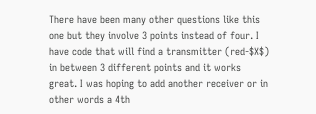There have been many other questions like this one but they involve 3 points instead of four. I have code that will find a transmitter (red-$X$) in between 3 different points and it works great. I was hoping to add another receiver or in other words a 4th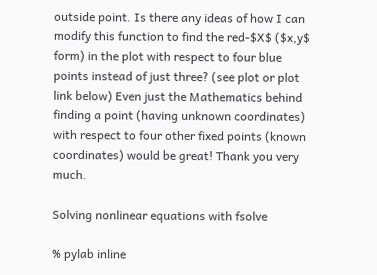outside point. Is there any ideas of how I can modify this function to find the red-$X$ ($x,y$ form) in the plot with respect to four blue points instead of just three? (see plot or plot link below) Even just the Mathematics behind finding a point (having unknown coordinates) with respect to four other fixed points (known coordinates) would be great! Thank you very much.

Solving nonlinear equations with fsolve

% pylab inline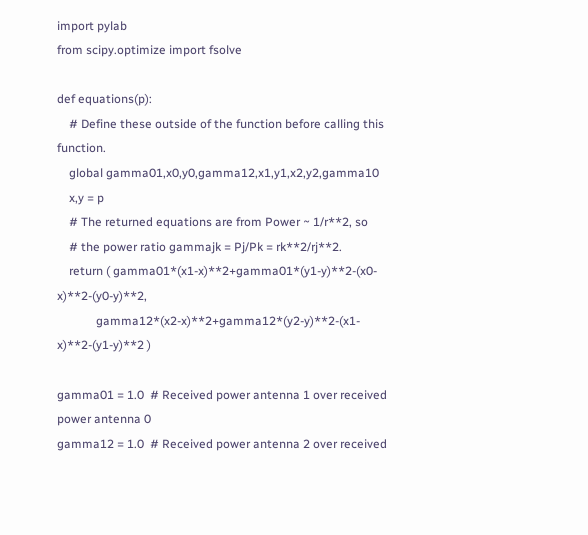import pylab
from scipy.optimize import fsolve

def equations(p):
    # Define these outside of the function before calling this function.
    global gamma01,x0,y0,gamma12,x1,y1,x2,y2,gamma10
    x,y = p
    # The returned equations are from Power ~ 1/r**2, so
    # the power ratio gammajk = Pj/Pk = rk**2/rj**2.
    return ( gamma01*(x1-x)**2+gamma01*(y1-y)**2-(x0-x)**2-(y0-y)**2,
             gamma12*(x2-x)**2+gamma12*(y2-y)**2-(x1-x)**2-(y1-y)**2 )

gamma01 = 1.0  # Received power antenna 1 over received power antenna 0
gamma12 = 1.0  # Received power antenna 2 over received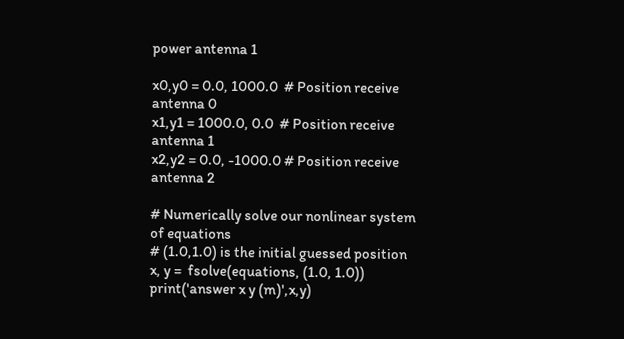power antenna 1

x0,y0 = 0.0, 1000.0  # Position receive antenna 0
x1,y1 = 1000.0, 0.0  # Position receive antenna 1
x2,y2 = 0.0, -1000.0 # Position receive antenna 2

# Numerically solve our nonlinear system of equations
# (1.0,1.0) is the initial guessed position
x, y =  fsolve(equations, (1.0, 1.0))
print('answer x y (m)',x,y)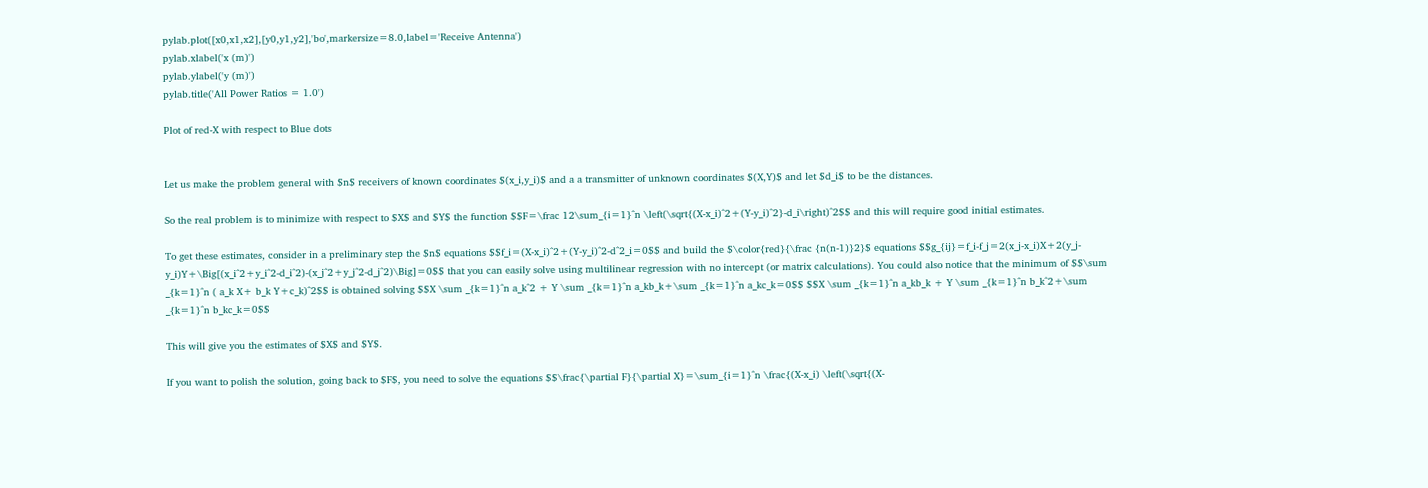pylab.plot([x0,x1,x2],[y0,y1,y2],'bo',markersize=8.0,label='Receive Antenna')
pylab.xlabel('x (m)')
pylab.ylabel('y (m)')
pylab.title('All Power Ratios = 1.0')

Plot of red-X with respect to Blue dots


Let us make the problem general with $n$ receivers of known coordinates $(x_i,y_i)$ and a a transmitter of unknown coordinates $(X,Y)$ and let $d_i$ to be the distances.

So the real problem is to minimize with respect to $X$ and $Y$ the function $$F=\frac 12\sum_{i=1}^n \left(\sqrt{(X-x_i)^2+(Y-y_i)^2}-d_i\right)^2$$ and this will require good initial estimates.

To get these estimates, consider in a preliminary step the $n$ equations $$f_i=(X-x_i)^2+(Y-y_i)^2-d^2_i=0$$ and build the $\color{red}{\frac {n(n-1)}2}$ equations $$g_{ij}=f_i-f_j=2(x_j-x_i)X+2(y_j-y_i)Y+\Big[(x_i^2+y_i^2-d_i^2)-(x_j^2+y_j^2-d_j^2)\Big]=0$$ that you can easily solve using multilinear regression with no intercept (or matrix calculations). You could also notice that the minimum of $$\sum _{k=1}^n ( a_k X+ b_k Y+c_k)^2$$ is obtained solving $$X \sum _{k=1}^n a_k^2 + Y \sum _{k=1}^n a_kb_k+\sum _{k=1}^n a_kc_k=0$$ $$X \sum _{k=1}^n a_kb_k + Y \sum _{k=1}^n b_k^2+\sum _{k=1}^n b_kc_k=0$$

This will give you the estimates of $X$ and $Y$.

If you want to polish the solution, going back to $F$, you need to solve the equations $$\frac{\partial F}{\partial X}=\sum_{i=1}^n \frac{(X-x_i) \left(\sqrt{(X-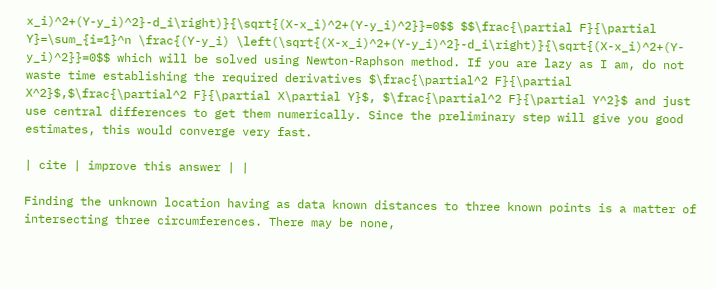x_i)^2+(Y-y_i)^2}-d_i\right)}{\sqrt{(X-x_i)^2+(Y-y_i)^2}}=0$$ $$\frac{\partial F}{\partial Y}=\sum_{i=1}^n \frac{(Y-y_i) \left(\sqrt{(X-x_i)^2+(Y-y_i)^2}-d_i\right)}{\sqrt{(X-x_i)^2+(Y-y_i)^2}}=0$$ which will be solved using Newton-Raphson method. If you are lazy as I am, do not waste time establishing the required derivatives $\frac{\partial^2 F}{\partial X^2}$,$\frac{\partial^2 F}{\partial X\partial Y}$, $\frac{\partial^2 F}{\partial Y^2}$ and just use central differences to get them numerically. Since the preliminary step will give you good estimates, this would converge very fast.

| cite | improve this answer | |

Finding the unknown location having as data known distances to three known points is a matter of intersecting three circumferences. There may be none,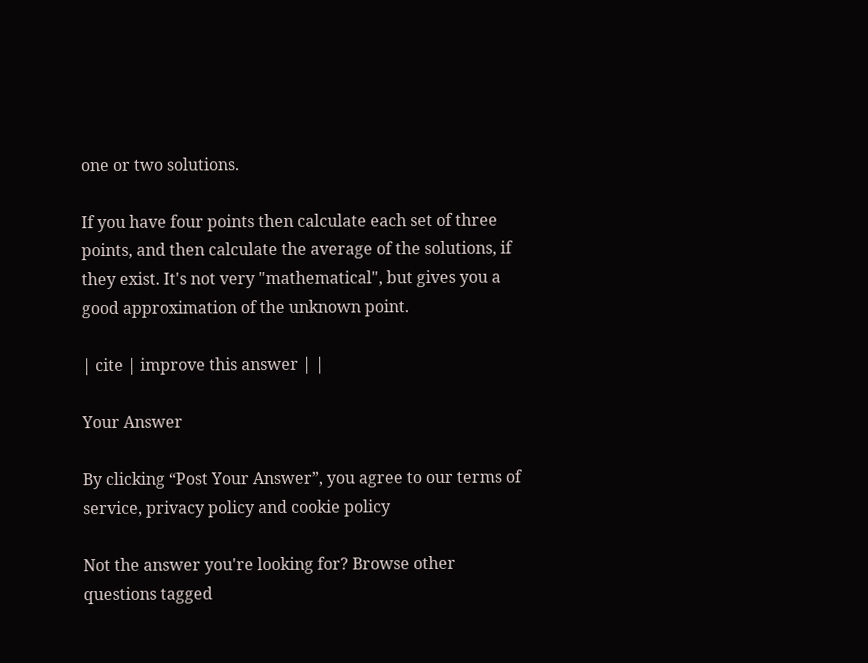one or two solutions.

If you have four points then calculate each set of three points, and then calculate the average of the solutions, if they exist. It's not very "mathematical", but gives you a good approximation of the unknown point.

| cite | improve this answer | |

Your Answer

By clicking “Post Your Answer”, you agree to our terms of service, privacy policy and cookie policy

Not the answer you're looking for? Browse other questions tagged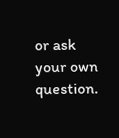or ask your own question.